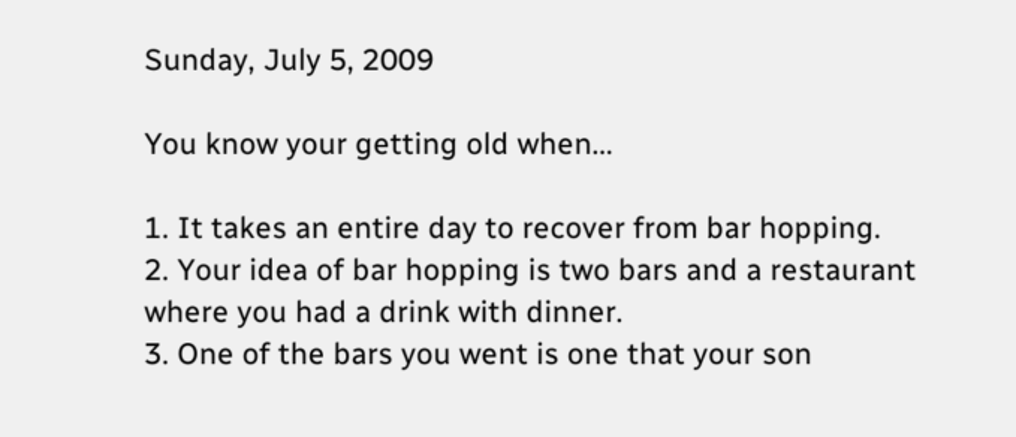Sunday, July 5, 2009

You know your getting old when...

1. It takes an entire day to recover from bar hopping.
2. Your idea of bar hopping is two bars and a restaurant where you had a drink with dinner.
3. One of the bars you went is one that your son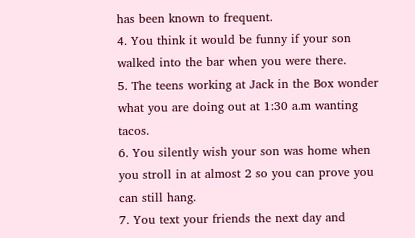has been known to frequent.
4. You think it would be funny if your son walked into the bar when you were there.
5. The teens working at Jack in the Box wonder what you are doing out at 1:30 a.m wanting tacos.
6. You silently wish your son was home when you stroll in at almost 2 so you can prove you can still hang.
7. You text your friends the next day and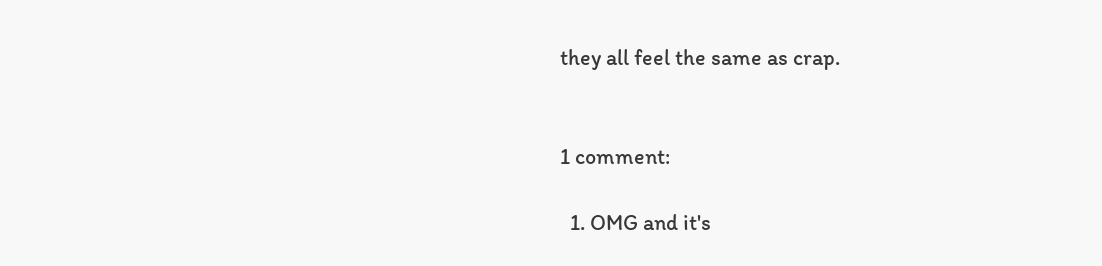they all feel the same as crap.


1 comment:

  1. OMG and it's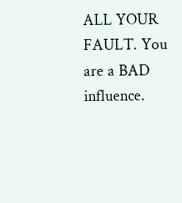ALL YOUR FAULT. You are a BAD influence.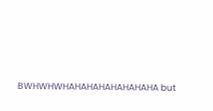BWHWHWHAHAHAHAHAHAHAHA but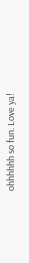ohhhhhh so fun. Love ya!